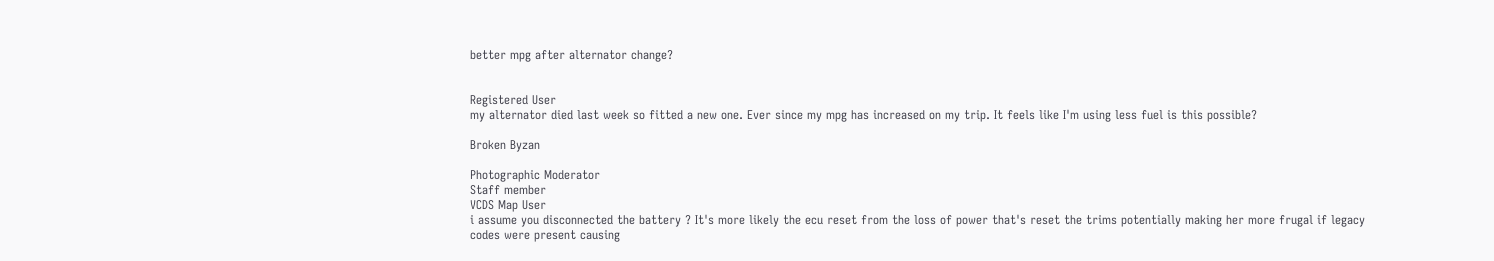better mpg after alternator change?


Registered User
my alternator died last week so fitted a new one. Ever since my mpg has increased on my trip. It feels like I'm using less fuel is this possible?

Broken Byzan

Photographic Moderator
Staff member
VCDS Map User
i assume you disconnected the battery ? It's more likely the ecu reset from the loss of power that's reset the trims potentially making her more frugal if legacy codes were present causing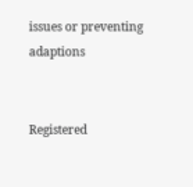issues or preventing adaptions


Registered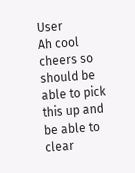User
Ah cool cheers so should be able to pick this up and be able to clear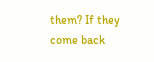them? If they come back